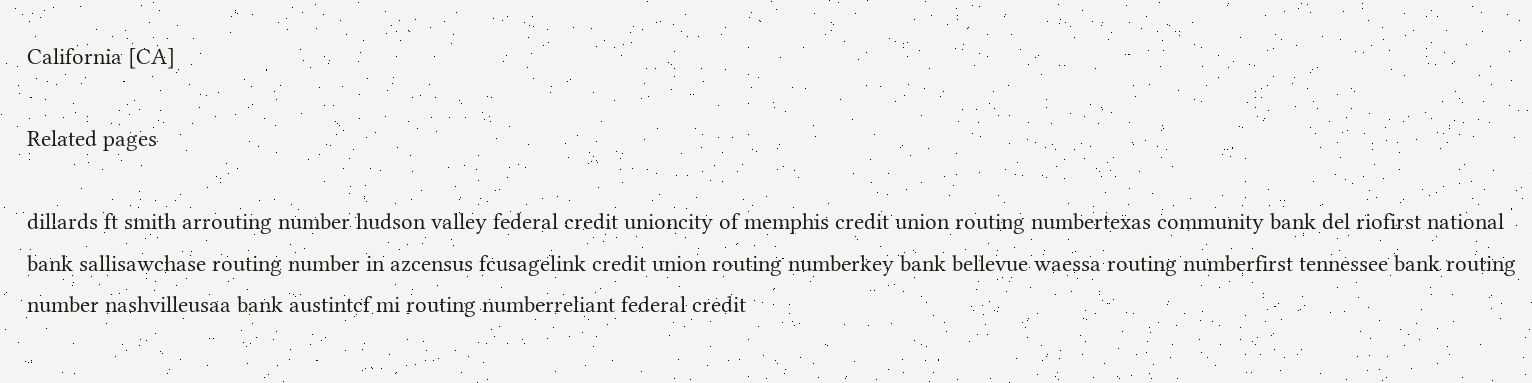California [CA]

Related pages

dillards ft smith arrouting number hudson valley federal credit unioncity of memphis credit union routing numbertexas community bank del riofirst national bank sallisawchase routing number in azcensus fcusagelink credit union routing numberkey bank bellevue waessa routing numberfirst tennessee bank routing number nashvilleusaa bank austintcf mi routing numberreliant federal credit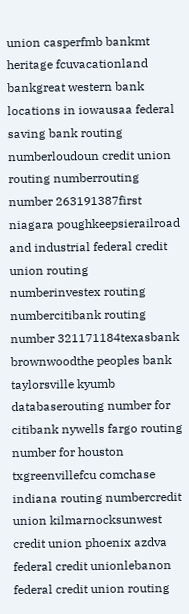union casperfmb bankmt heritage fcuvacationland bankgreat western bank locations in iowausaa federal saving bank routing numberloudoun credit union routing numberrouting number 263191387first niagara poughkeepsierailroad and industrial federal credit union routing numberinvestex routing numbercitibank routing number 321171184texasbank brownwoodthe peoples bank taylorsville kyumb databaserouting number for citibank nywells fargo routing number for houston txgreenvillefcu comchase indiana routing numbercredit union kilmarnocksunwest credit union phoenix azdva federal credit unionlebanon federal credit union routing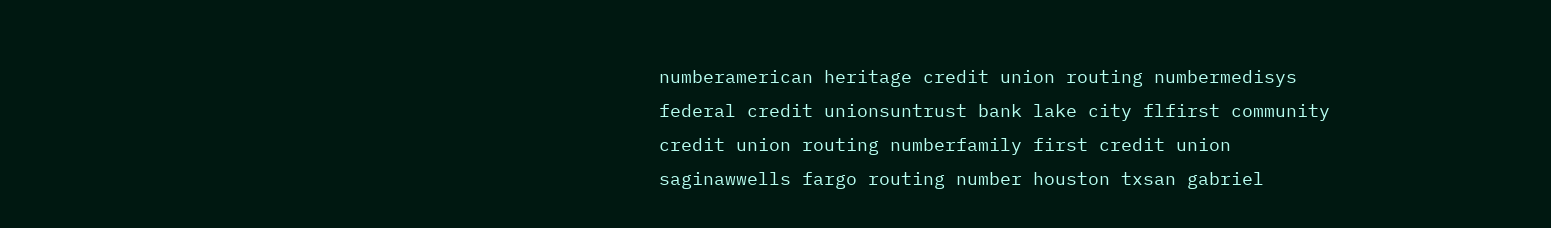numberamerican heritage credit union routing numbermedisys federal credit unionsuntrust bank lake city flfirst community credit union routing numberfamily first credit union saginawwells fargo routing number houston txsan gabriel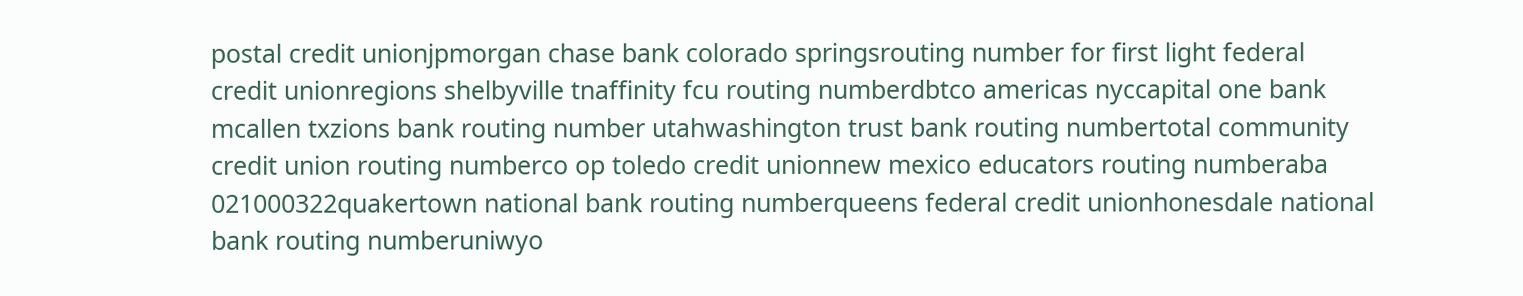postal credit unionjpmorgan chase bank colorado springsrouting number for first light federal credit unionregions shelbyville tnaffinity fcu routing numberdbtco americas nyccapital one bank mcallen txzions bank routing number utahwashington trust bank routing numbertotal community credit union routing numberco op toledo credit unionnew mexico educators routing numberaba 021000322quakertown national bank routing numberqueens federal credit unionhonesdale national bank routing numberuniwyo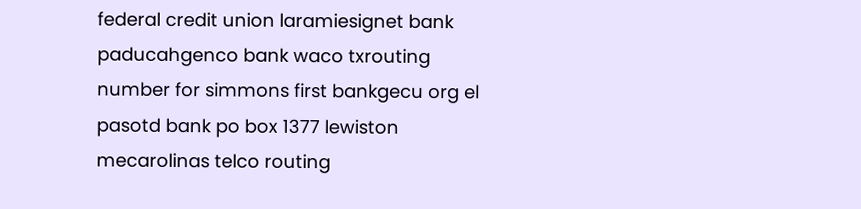federal credit union laramiesignet bank paducahgenco bank waco txrouting number for simmons first bankgecu org el pasotd bank po box 1377 lewiston mecarolinas telco routing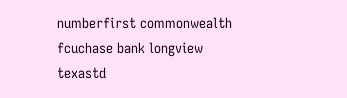numberfirst commonwealth fcuchase bank longview texastd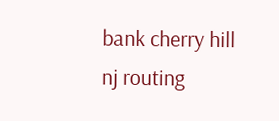bank cherry hill nj routing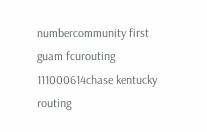numbercommunity first guam fcurouting 111000614chase kentucky routing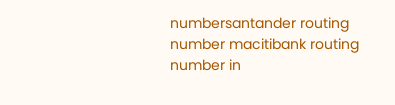numbersantander routing number macitibank routing number in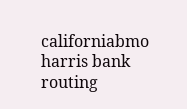californiabmo harris bank routing